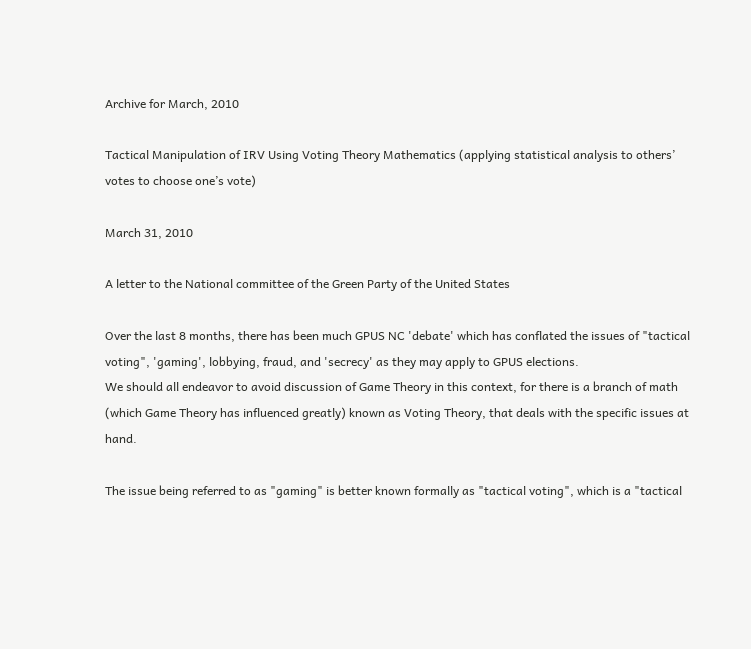Archive for March, 2010

Tactical Manipulation of IRV Using Voting Theory Mathematics (applying statistical analysis to others’ votes to choose one’s vote)

March 31, 2010

A letter to the National committee of the Green Party of the United States

Over the last 8 months, there has been much GPUS NC 'debate' which has conflated the issues of "tactical voting", 'gaming', lobbying, fraud, and 'secrecy' as they may apply to GPUS elections.
We should all endeavor to avoid discussion of Game Theory in this context, for there is a branch of math (which Game Theory has influenced greatly) known as Voting Theory, that deals with the specific issues at hand.

The issue being referred to as "gaming" is better known formally as "tactical voting", which is a "tactical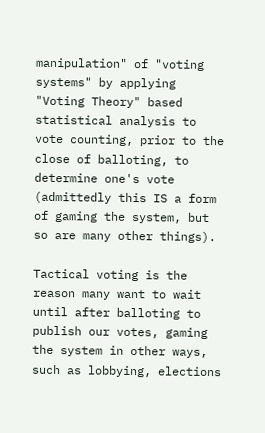manipulation" of "voting systems" by applying "Voting Theory" based statistical analysis to vote counting, prior to the close of balloting, to determine one's vote (admittedly this IS a form of gaming the system, but so are many other things).

Tactical voting is the reason many want to wait until after balloting to publish our votes, gaming the system in other ways, such as lobbying, elections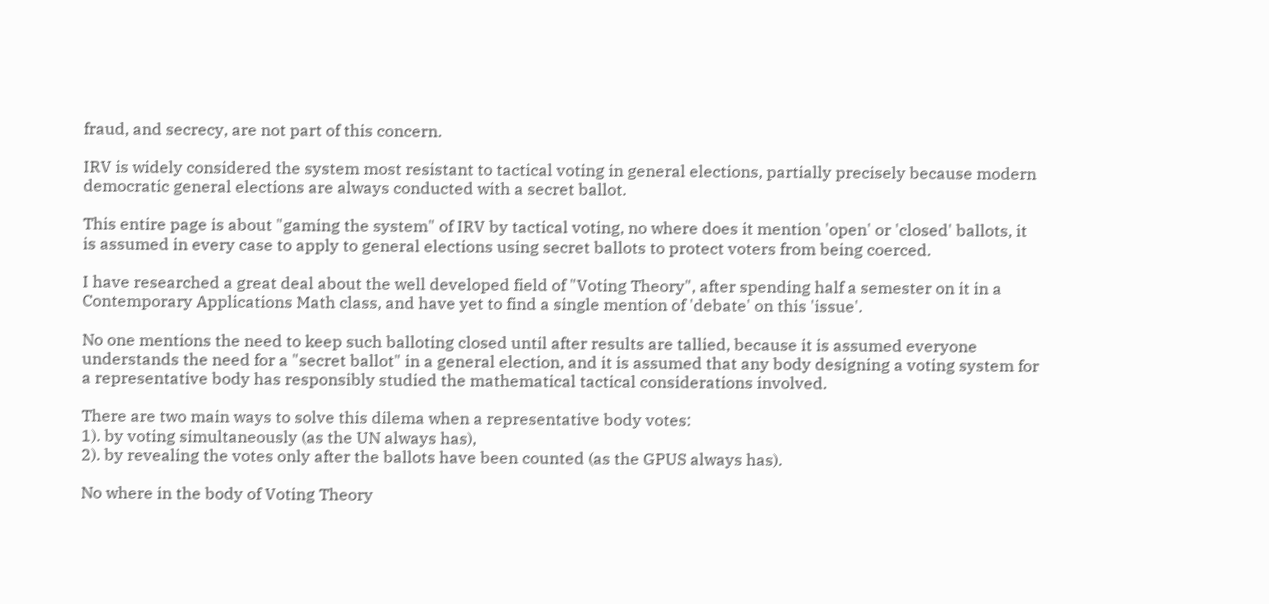fraud, and secrecy, are not part of this concern.

IRV is widely considered the system most resistant to tactical voting in general elections, partially precisely because modern democratic general elections are always conducted with a secret ballot.

This entire page is about "gaming the system" of IRV by tactical voting, no where does it mention 'open' or 'closed' ballots, it is assumed in every case to apply to general elections using secret ballots to protect voters from being coerced.

I have researched a great deal about the well developed field of "Voting Theory", after spending half a semester on it in a Contemporary Applications Math class, and have yet to find a single mention of 'debate' on this 'issue'.

No one mentions the need to keep such balloting closed until after results are tallied, because it is assumed everyone understands the need for a "secret ballot" in a general election, and it is assumed that any body designing a voting system for a representative body has responsibly studied the mathematical tactical considerations involved.

There are two main ways to solve this dilema when a representative body votes:
1). by voting simultaneously (as the UN always has),
2). by revealing the votes only after the ballots have been counted (as the GPUS always has).

No where in the body of Voting Theory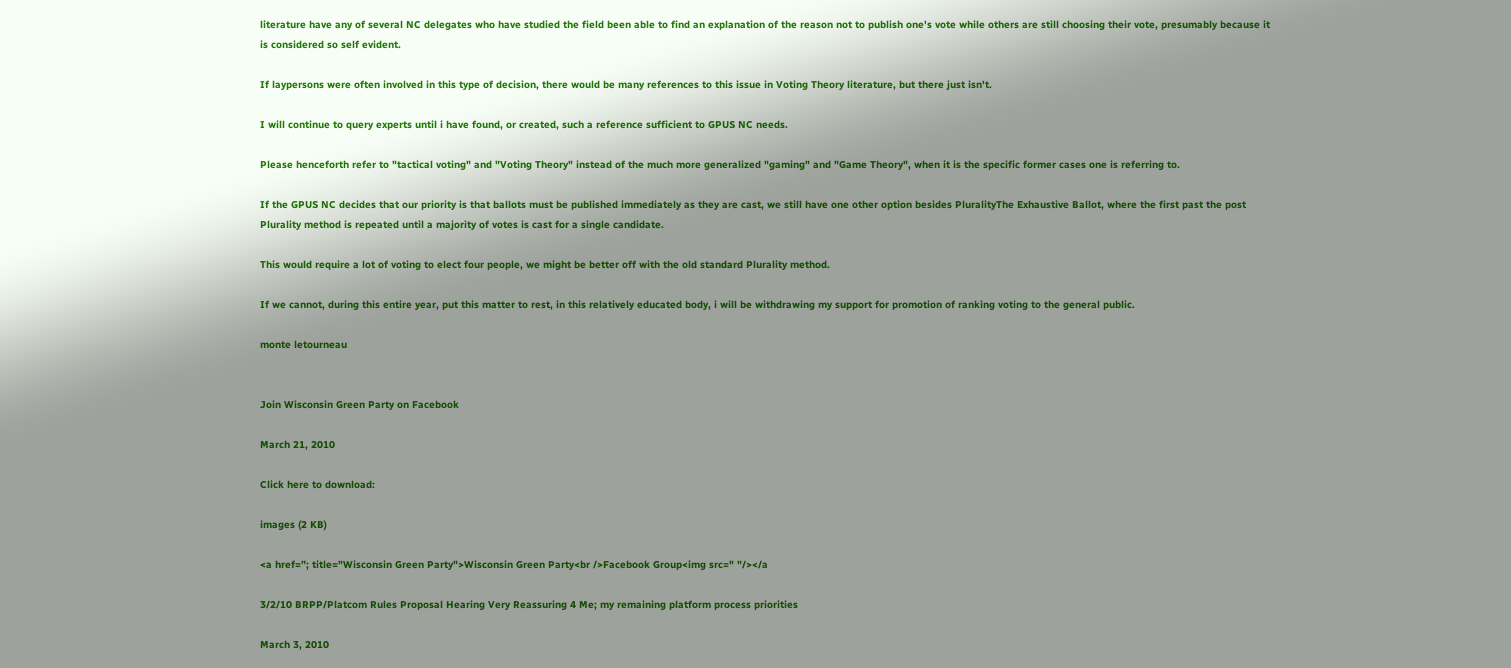literature have any of several NC delegates who have studied the field been able to find an explanation of the reason not to publish one's vote while others are still choosing their vote, presumably because it is considered so self evident.

If laypersons were often involved in this type of decision, there would be many references to this issue in Voting Theory literature, but there just isn't.

I will continue to query experts until i have found, or created, such a reference sufficient to GPUS NC needs.

Please henceforth refer to "tactical voting" and "Voting Theory" instead of the much more generalized "gaming" and "Game Theory", when it is the specific former cases one is referring to.

If the GPUS NC decides that our priority is that ballots must be published immediately as they are cast, we still have one other option besides PluralityThe Exhaustive Ballot, where the first past the post Plurality method is repeated until a majority of votes is cast for a single candidate.

This would require a lot of voting to elect four people, we might be better off with the old standard Plurality method.

If we cannot, during this entire year, put this matter to rest, in this relatively educated body, i will be withdrawing my support for promotion of ranking voting to the general public.

monte letourneau


Join Wisconsin Green Party on Facebook

March 21, 2010

Click here to download:

images (2 KB)

<a href=”; title="Wisconsin Green Party">Wisconsin Green Party<br />Facebook Group<img src=" "/></a

3/2/10 BRPP/Platcom Rules Proposal Hearing Very Reassuring 4 Me; my remaining platform process priorities

March 3, 2010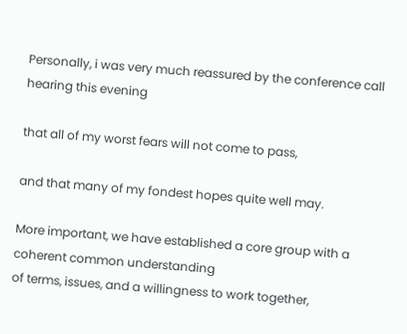Personally, i was very much reassured by the conference call hearing this evening

that all of my worst fears will not come to pass,

and that many of my fondest hopes quite well may.

More important, we have established a core group with a coherent common understanding
of terms, issues, and a willingness to work together,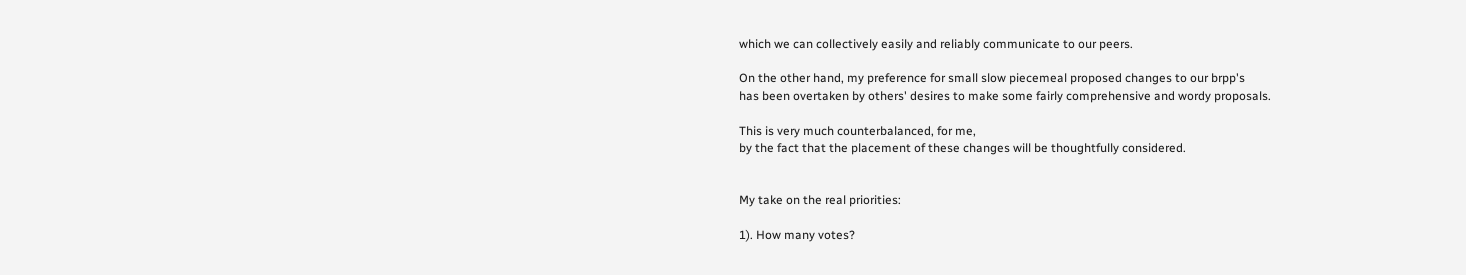which we can collectively easily and reliably communicate to our peers.

On the other hand, my preference for small slow piecemeal proposed changes to our brpp's
has been overtaken by others' desires to make some fairly comprehensive and wordy proposals.

This is very much counterbalanced, for me,
by the fact that the placement of these changes will be thoughtfully considered.


My take on the real priorities:

1). How many votes?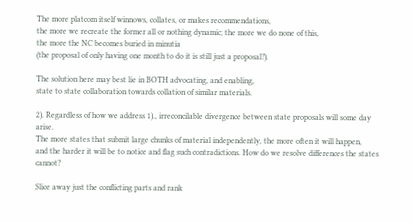The more platcom itself winnows, collates, or makes recommendations,
the more we recreate the former all or nothing dynamic; the more we do none of this,
the more the NC becomes buried in minutia
(the proposal of only having one month to do it is still just a proposal?).

The solution here may best lie in BOTH advocating, and enabling,
state to state collaboration towards collation of similar materials.

2). Regardless of how we address 1)., irreconcilable divergence between state proposals will some day arise.
The more states that submit large chunks of material independently, the more often it will happen,
and the harder it will be to notice and flag such contradictions. How do we resolve differences the states cannot?

Slice away just the conflicting parts and rank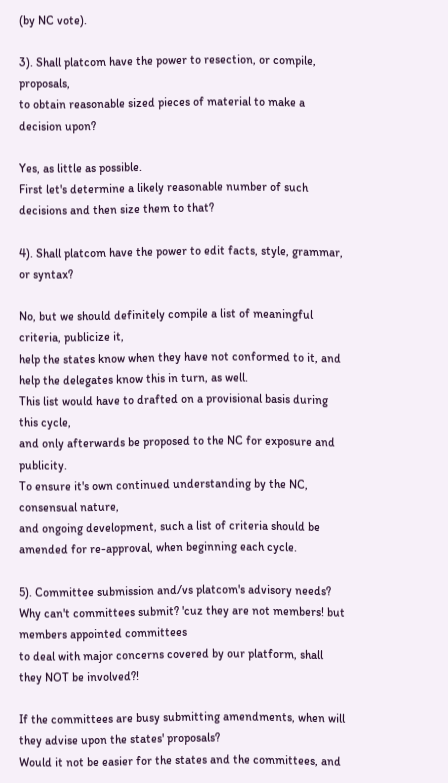(by NC vote).

3). Shall platcom have the power to resection, or compile, proposals,
to obtain reasonable sized pieces of material to make a decision upon?

Yes, as little as possible.
First let's determine a likely reasonable number of such decisions and then size them to that?

4). Shall platcom have the power to edit facts, style, grammar, or syntax?

No, but we should definitely compile a list of meaningful criteria, publicize it,
help the states know when they have not conformed to it, and help the delegates know this in turn, as well.
This list would have to drafted on a provisional basis during this cycle,
and only afterwards be proposed to the NC for exposure and publicity.
To ensure it's own continued understanding by the NC, consensual nature,
and ongoing development, such a list of criteria should be amended for re-approval, when beginning each cycle.

5). Committee submission and/vs platcom's advisory needs?
Why can't committees submit? 'cuz they are not members! but members appointed committees
to deal with major concerns covered by our platform, shall they NOT be involved?!

If the committees are busy submitting amendments, when will they advise upon the states' proposals?
Would it not be easier for the states and the committees, and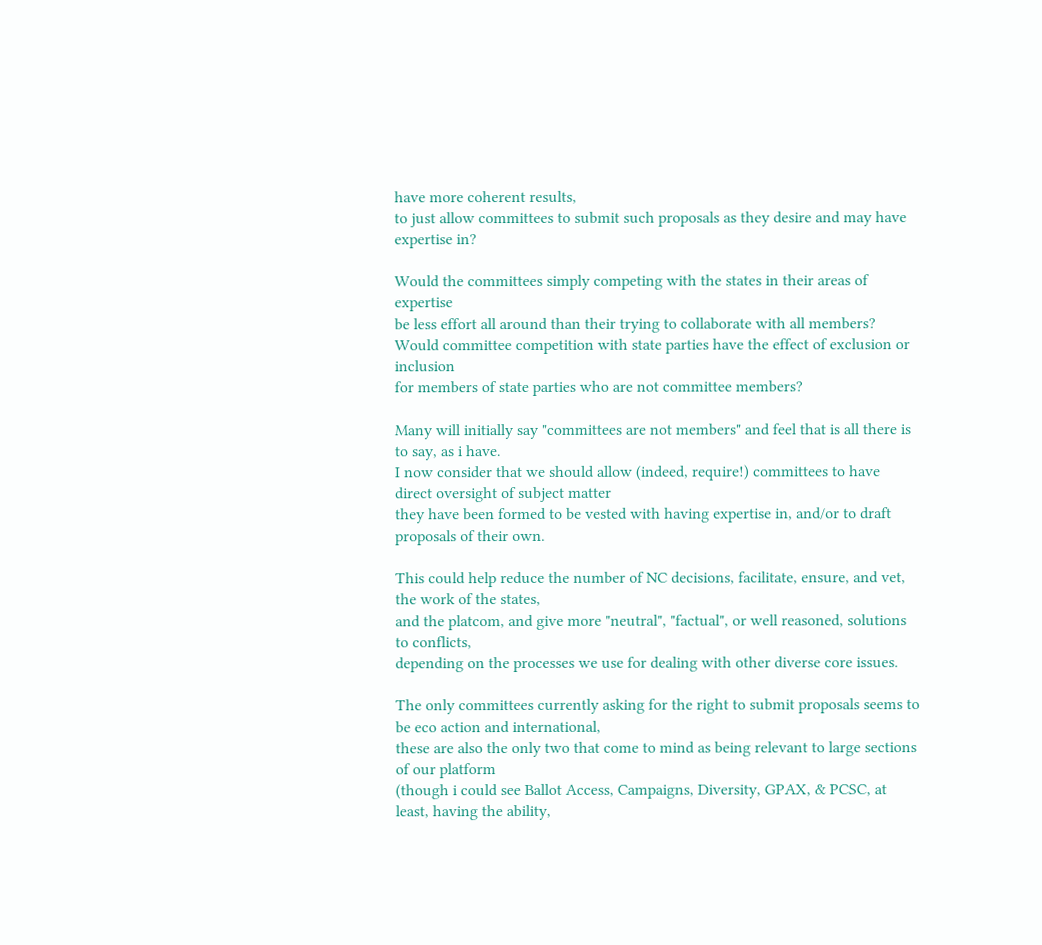have more coherent results,
to just allow committees to submit such proposals as they desire and may have expertise in?

Would the committees simply competing with the states in their areas of expertise
be less effort all around than their trying to collaborate with all members?
Would committee competition with state parties have the effect of exclusion or inclusion
for members of state parties who are not committee members?

Many will initially say "committees are not members" and feel that is all there is to say, as i have.
I now consider that we should allow (indeed, require!) committees to have direct oversight of subject matter
they have been formed to be vested with having expertise in, and/or to draft proposals of their own.

This could help reduce the number of NC decisions, facilitate, ensure, and vet, the work of the states,
and the platcom, and give more "neutral", "factual", or well reasoned, solutions to conflicts,
depending on the processes we use for dealing with other diverse core issues.

The only committees currently asking for the right to submit proposals seems to be eco action and international,
these are also the only two that come to mind as being relevant to large sections of our platform
(though i could see Ballot Access, Campaigns, Diversity, GPAX, & PCSC, at least, having the ability,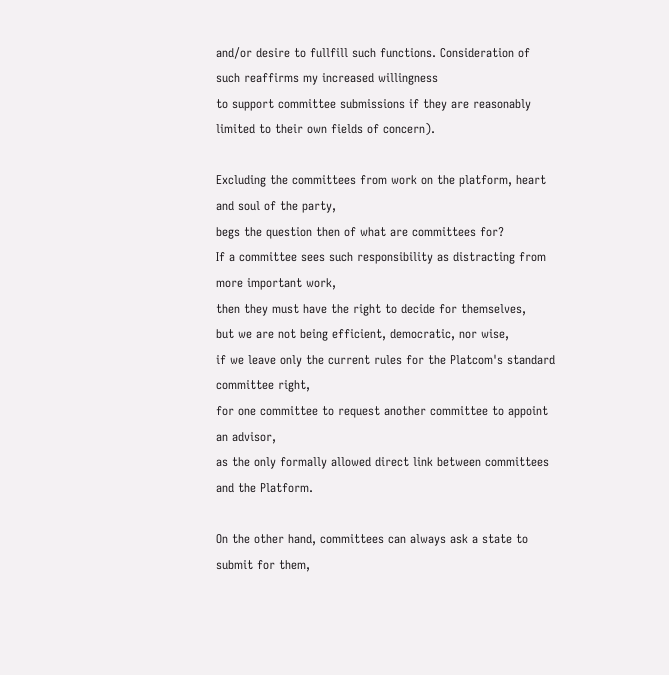and/or desire to fullfill such functions. Consideration of such reaffirms my increased willingness
to support committee submissions if they are reasonably limited to their own fields of concern).

Excluding the committees from work on the platform, heart and soul of the party,
begs the question then of what are committees for?
If a committee sees such responsibility as distracting from more important work,
then they must have the right to decide for themselves,
but we are not being efficient, democratic, nor wise,
if we leave only the current rules for the Platcom's standard committee right,
for one committee to request another committee to appoint an advisor,
as the only formally allowed direct link between committees and the Platform.

On the other hand, committees can always ask a state to submit for them,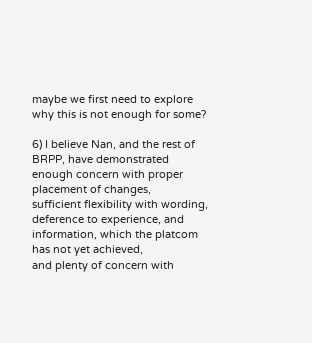maybe we first need to explore why this is not enough for some?

6) I believe Nan, and the rest of BRPP, have demonstrated enough concern with proper placement of changes,
sufficient flexibility with wording, deference to experience, and information, which the platcom has not yet achieved,
and plenty of concern with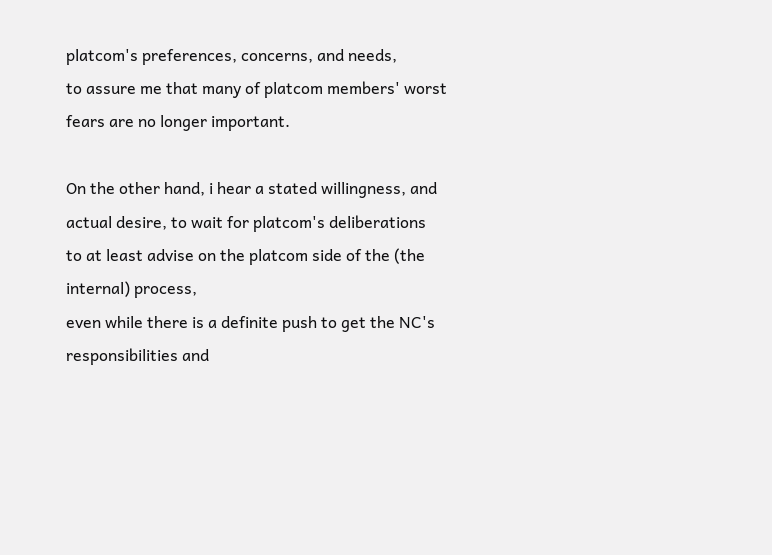platcom's preferences, concerns, and needs,
to assure me that many of platcom members' worst fears are no longer important.

On the other hand, i hear a stated willingness, and actual desire, to wait for platcom's deliberations
to at least advise on the platcom side of the (the internal) process,
even while there is a definite push to get the NC's responsibilities and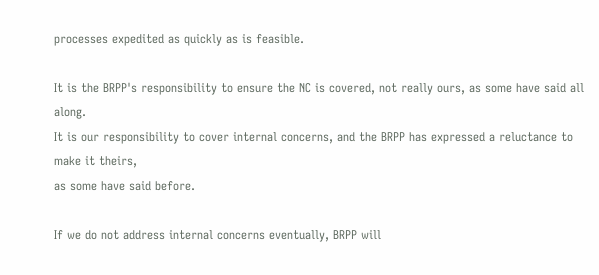processes expedited as quickly as is feasible.

It is the BRPP's responsibility to ensure the NC is covered, not really ours, as some have said all along.
It is our responsibility to cover internal concerns, and the BRPP has expressed a reluctance to make it theirs,
as some have said before.

If we do not address internal concerns eventually, BRPP will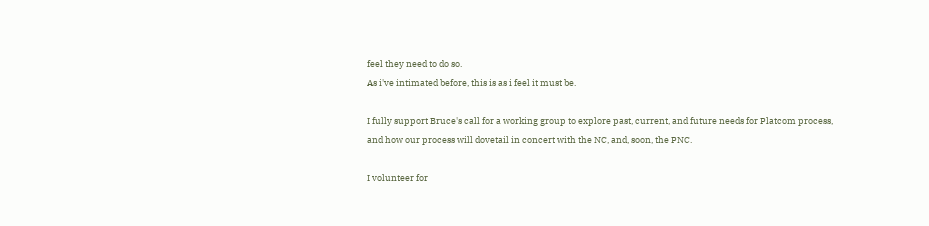feel they need to do so.
As i've intimated before, this is as i feel it must be.

I fully support Bruce's call for a working group to explore past, current, and future needs for Platcom process,
and how our process will dovetail in concert with the NC, and, soon, the PNC.

I volunteer for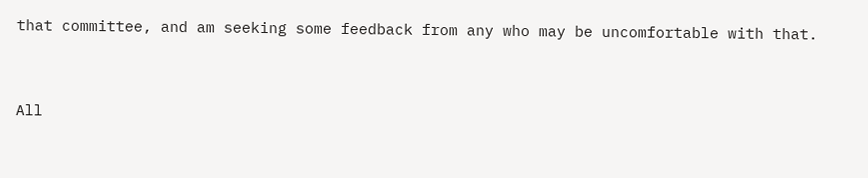that committee, and am seeking some feedback from any who may be uncomfortable with that.


All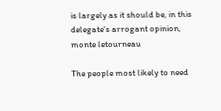is largely as it should be, in this delegate's arrogant opinion,
monte letourneau

The people most likely to need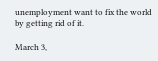unemployment want to fix the world by getting rid of it.

March 3,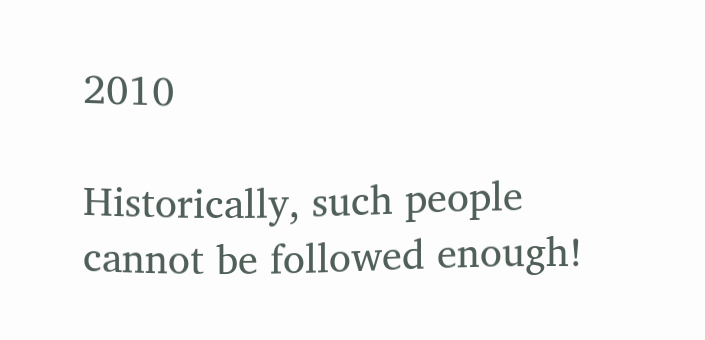2010

Historically, such people cannot be followed enough!